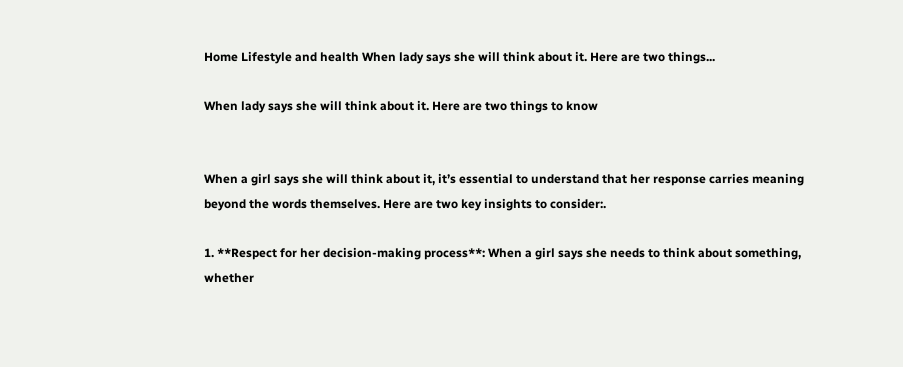Home Lifestyle and health When lady says she will think about it. Here are two things...

When lady says she will think about it. Here are two things to know


When a girl says she will think about it, it’s essential to understand that her response carries meaning beyond the words themselves. Here are two key insights to consider:.

1. **Respect for her decision-making process**: When a girl says she needs to think about something, whether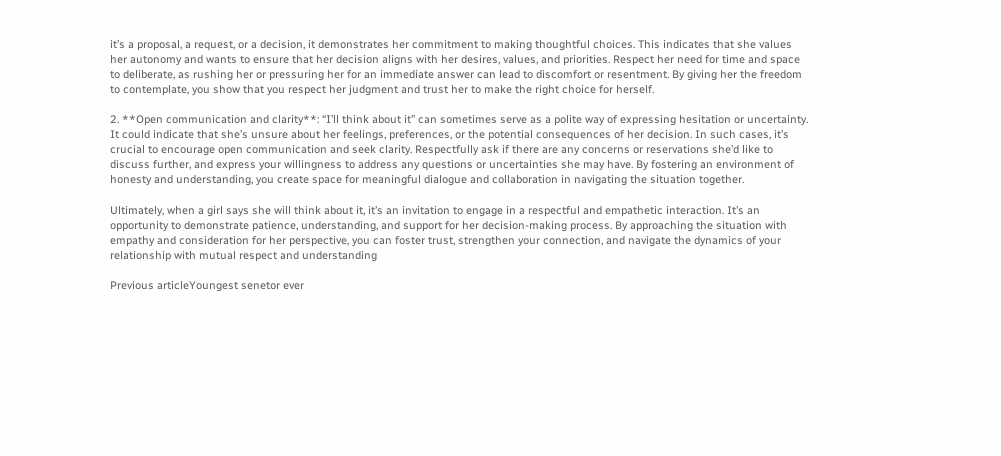it’s a proposal, a request, or a decision, it demonstrates her commitment to making thoughtful choices. This indicates that she values her autonomy and wants to ensure that her decision aligns with her desires, values, and priorities. Respect her need for time and space to deliberate, as rushing her or pressuring her for an immediate answer can lead to discomfort or resentment. By giving her the freedom to contemplate, you show that you respect her judgment and trust her to make the right choice for herself.

2. **Open communication and clarity**: “I’ll think about it” can sometimes serve as a polite way of expressing hesitation or uncertainty. It could indicate that she’s unsure about her feelings, preferences, or the potential consequences of her decision. In such cases, it’s crucial to encourage open communication and seek clarity. Respectfully ask if there are any concerns or reservations she’d like to discuss further, and express your willingness to address any questions or uncertainties she may have. By fostering an environment of honesty and understanding, you create space for meaningful dialogue and collaboration in navigating the situation together.

Ultimately, when a girl says she will think about it, it’s an invitation to engage in a respectful and empathetic interaction. It’s an opportunity to demonstrate patience, understanding, and support for her decision-making process. By approaching the situation with empathy and consideration for her perspective, you can foster trust, strengthen your connection, and navigate the dynamics of your relationship with mutual respect and understanding

Previous articleYoungest senetor ever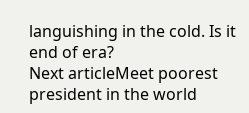languishing in the cold. Is it end of era?
Next articleMeet poorest president in the world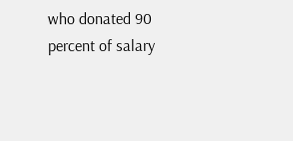who donated 90 percent of salary